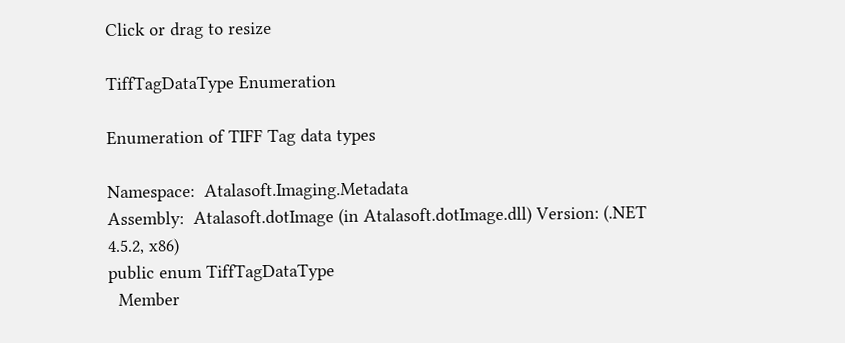Click or drag to resize

TiffTagDataType Enumeration

Enumeration of TIFF Tag data types

Namespace:  Atalasoft.Imaging.Metadata
Assembly:  Atalasoft.dotImage (in Atalasoft.dotImage.dll) Version: (.NET 4.5.2, x86)
public enum TiffTagDataType
  Member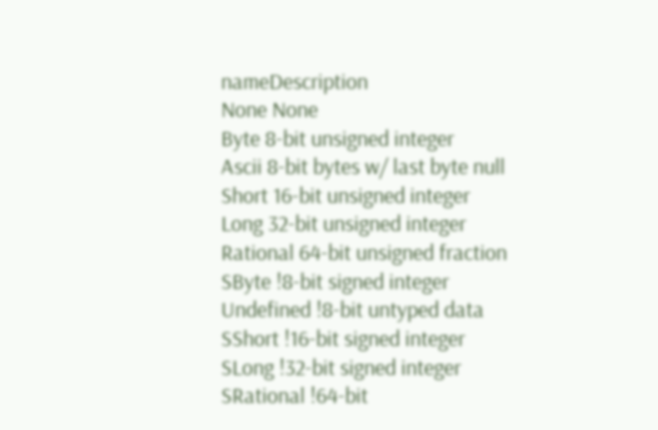nameDescription
None None
Byte 8-bit unsigned integer
Ascii 8-bit bytes w/ last byte null
Short 16-bit unsigned integer
Long 32-bit unsigned integer
Rational 64-bit unsigned fraction
SByte !8-bit signed integer
Undefined !8-bit untyped data
SShort !16-bit signed integer
SLong !32-bit signed integer
SRational !64-bit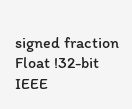signed fraction
Float !32-bit IEEE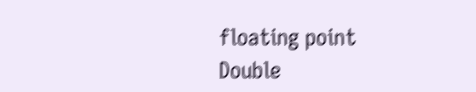floating point
Double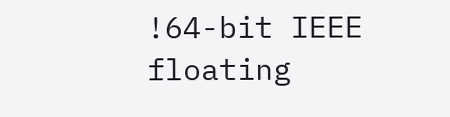!64-bit IEEE floating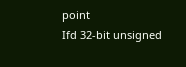point
Ifd 32-bit unsigned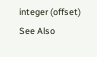integer (offset)
See Also